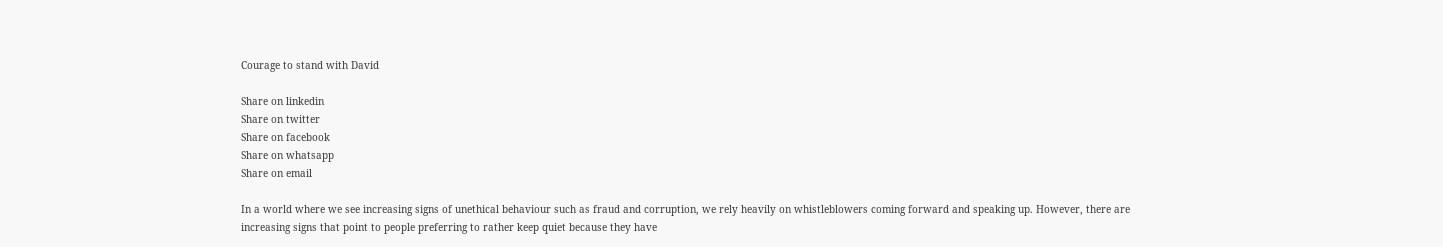Courage to stand with David

Share on linkedin
Share on twitter
Share on facebook
Share on whatsapp
Share on email

In a world where we see increasing signs of unethical behaviour such as fraud and corruption, we rely heavily on whistleblowers coming forward and speaking up. However, there are increasing signs that point to people preferring to rather keep quiet because they have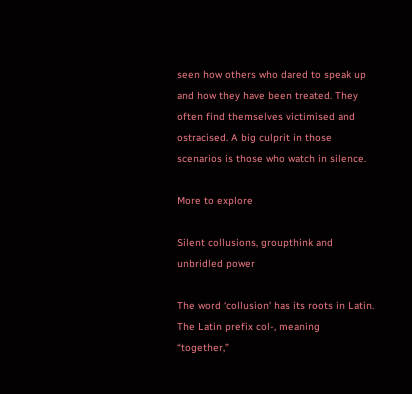seen how others who dared to speak up and how they have been treated. They often find themselves victimised and ostracised. A big culprit in those scenarios is those who watch in silence.

More to explore

Silent collusions, groupthink and unbridled power

The word ‘collusion’ has its roots in Latin. The Latin prefix col-, meaning “together,”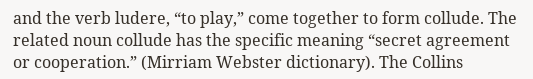and the verb ludere, “to play,” come together to form collude. The related noun collude has the specific meaning “secret agreement or cooperation.” (Mirriam Webster dictionary). The Collins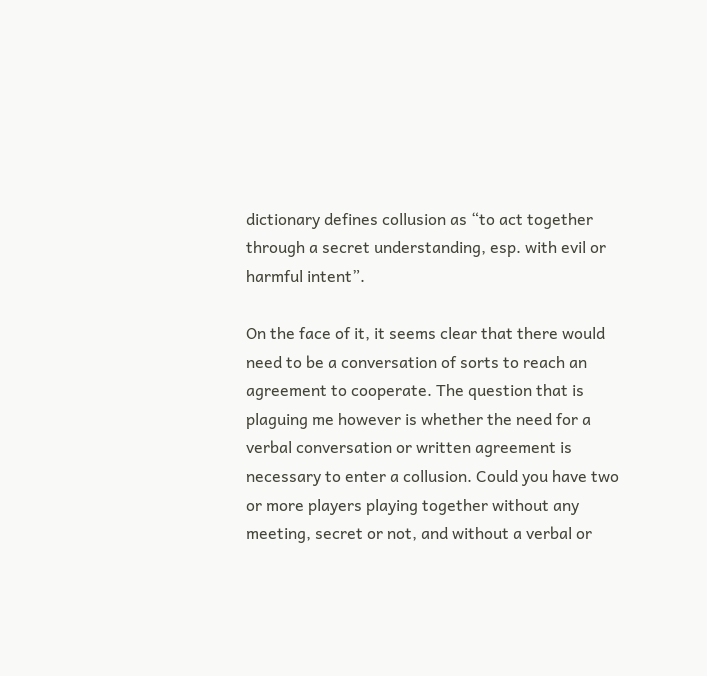dictionary defines collusion as “to act together through a secret understanding, esp. with evil or harmful intent”.

On the face of it, it seems clear that there would need to be a conversation of sorts to reach an agreement to cooperate. The question that is plaguing me however is whether the need for a verbal conversation or written agreement is necessary to enter a collusion. Could you have two or more players playing together without any meeting, secret or not, and without a verbal or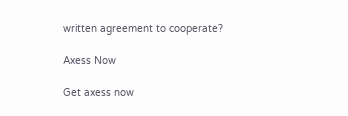written agreement to cooperate?

Axess Now

Get axess now